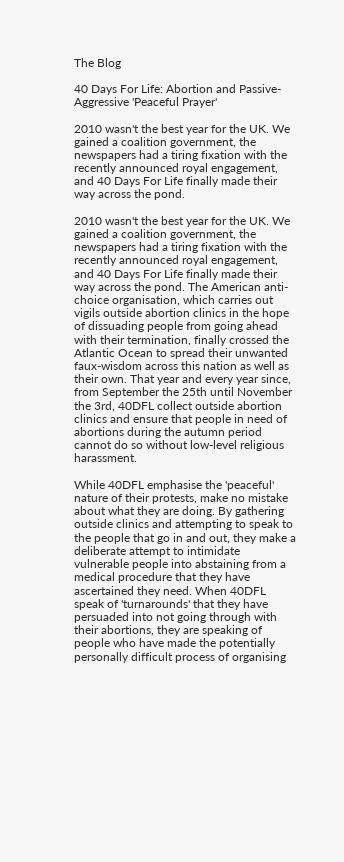The Blog

40 Days For Life: Abortion and Passive-Aggressive 'Peaceful Prayer'

2010 wasn't the best year for the UK. We gained a coalition government, the newspapers had a tiring fixation with the recently announced royal engagement, and 40 Days For Life finally made their way across the pond.

2010 wasn't the best year for the UK. We gained a coalition government, the newspapers had a tiring fixation with the recently announced royal engagement, and 40 Days For Life finally made their way across the pond. The American anti-choice organisation, which carries out vigils outside abortion clinics in the hope of dissuading people from going ahead with their termination, finally crossed the Atlantic Ocean to spread their unwanted faux-wisdom across this nation as well as their own. That year and every year since, from September the 25th until November the 3rd, 40DFL collect outside abortion clinics and ensure that people in need of abortions during the autumn period cannot do so without low-level religious harassment.

While 40DFL emphasise the 'peaceful' nature of their protests, make no mistake about what they are doing. By gathering outside clinics and attempting to speak to the people that go in and out, they make a deliberate attempt to intimidate vulnerable people into abstaining from a medical procedure that they have ascertained they need. When 40DFL speak of 'turnarounds' that they have persuaded into not going through with their abortions, they are speaking of people who have made the potentially personally difficult process of organising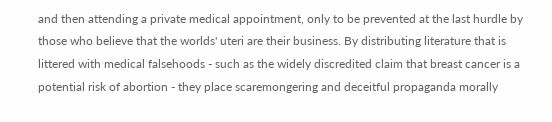and then attending a private medical appointment, only to be prevented at the last hurdle by those who believe that the worlds' uteri are their business. By distributing literature that is littered with medical falsehoods - such as the widely discredited claim that breast cancer is a potential risk of abortion - they place scaremongering and deceitful propaganda morally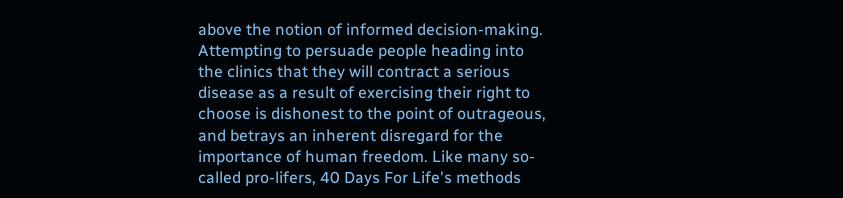above the notion of informed decision-making. Attempting to persuade people heading into the clinics that they will contract a serious disease as a result of exercising their right to choose is dishonest to the point of outrageous, and betrays an inherent disregard for the importance of human freedom. Like many so-called pro-lifers, 40 Days For Life's methods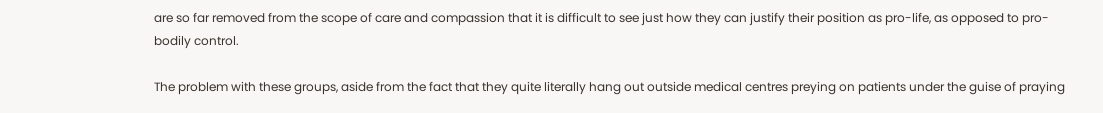are so far removed from the scope of care and compassion that it is difficult to see just how they can justify their position as pro-life, as opposed to pro-bodily control.

The problem with these groups, aside from the fact that they quite literally hang out outside medical centres preying on patients under the guise of praying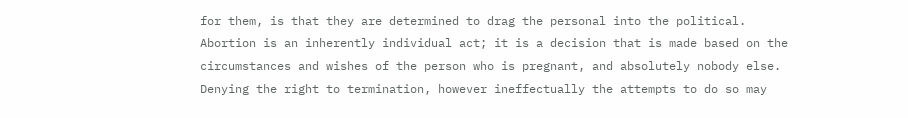for them, is that they are determined to drag the personal into the political. Abortion is an inherently individual act; it is a decision that is made based on the circumstances and wishes of the person who is pregnant, and absolutely nobody else. Denying the right to termination, however ineffectually the attempts to do so may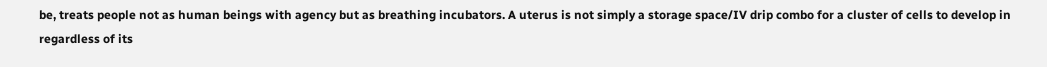be, treats people not as human beings with agency but as breathing incubators. A uterus is not simply a storage space/IV drip combo for a cluster of cells to develop in regardless of its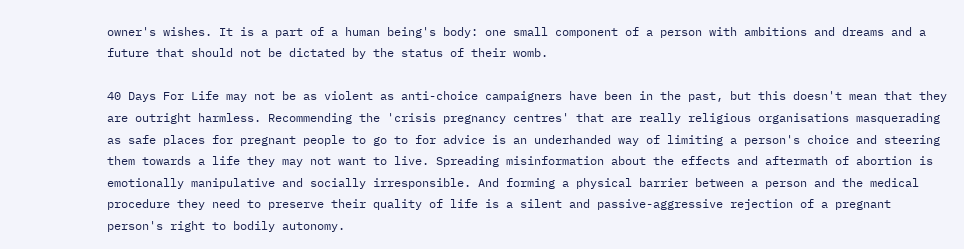owner's wishes. It is a part of a human being's body: one small component of a person with ambitions and dreams and a future that should not be dictated by the status of their womb.

40 Days For Life may not be as violent as anti-choice campaigners have been in the past, but this doesn't mean that they are outright harmless. Recommending the 'crisis pregnancy centres' that are really religious organisations masquerading as safe places for pregnant people to go to for advice is an underhanded way of limiting a person's choice and steering them towards a life they may not want to live. Spreading misinformation about the effects and aftermath of abortion is emotionally manipulative and socially irresponsible. And forming a physical barrier between a person and the medical procedure they need to preserve their quality of life is a silent and passive-aggressive rejection of a pregnant person's right to bodily autonomy.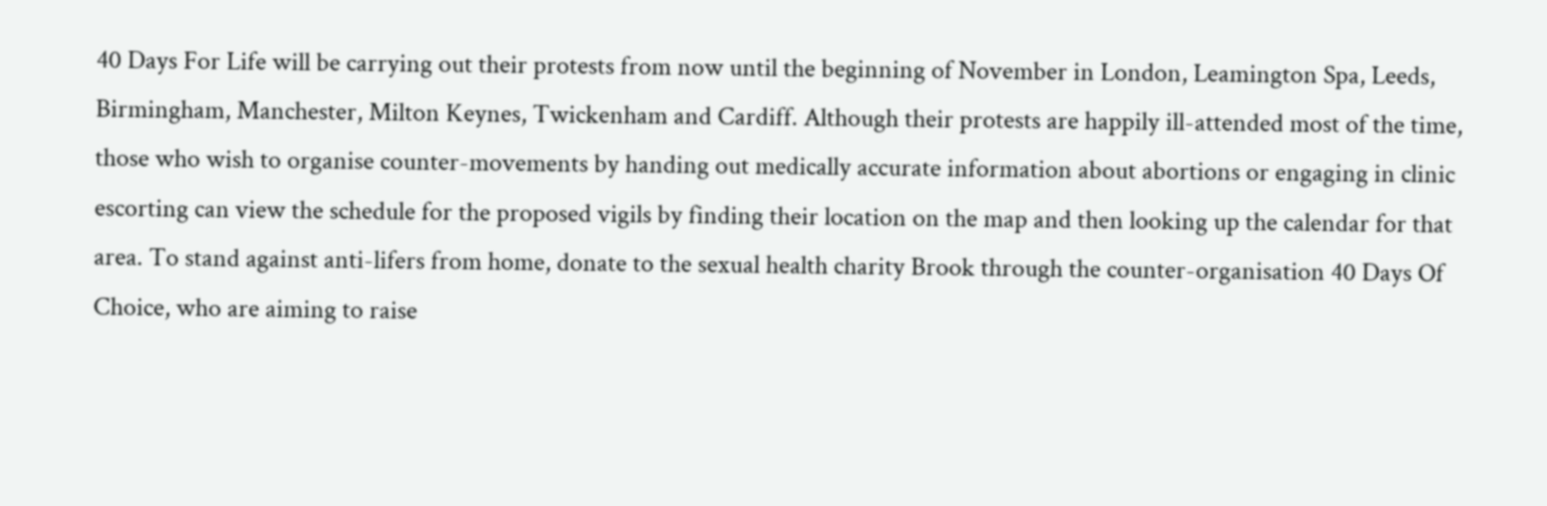40 Days For Life will be carrying out their protests from now until the beginning of November in London, Leamington Spa, Leeds, Birmingham, Manchester, Milton Keynes, Twickenham and Cardiff. Although their protests are happily ill-attended most of the time, those who wish to organise counter-movements by handing out medically accurate information about abortions or engaging in clinic escorting can view the schedule for the proposed vigils by finding their location on the map and then looking up the calendar for that area. To stand against anti-lifers from home, donate to the sexual health charity Brook through the counter-organisation 40 Days Of Choice, who are aiming to raise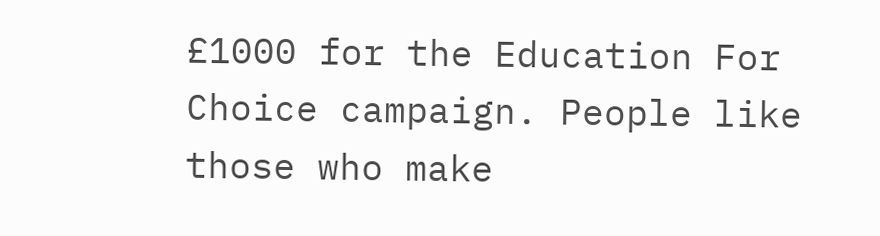£1000 for the Education For Choice campaign. People like those who make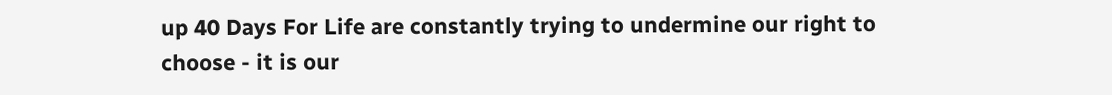up 40 Days For Life are constantly trying to undermine our right to choose - it is our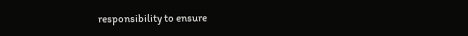responsibility to ensure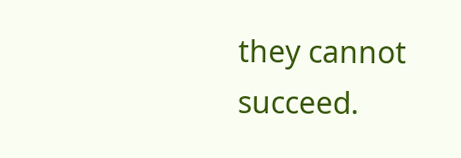they cannot succeed.